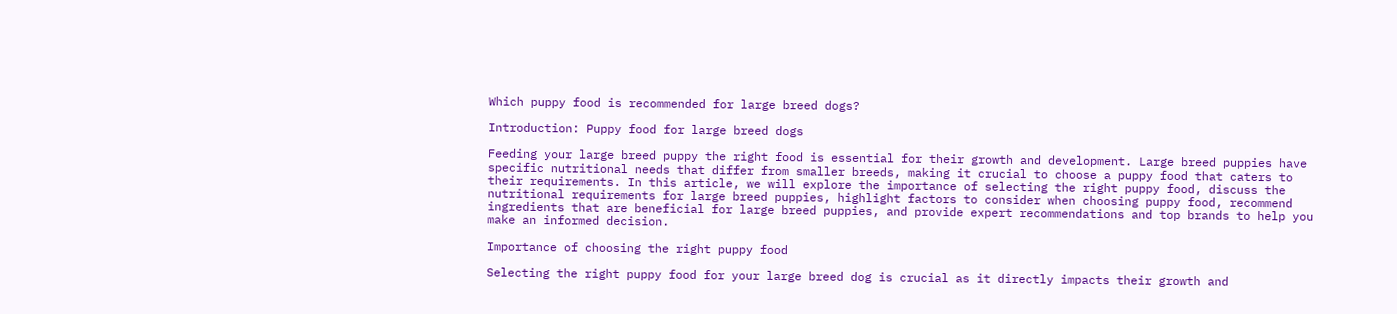Which puppy food is recommended for large breed dogs?

Introduction: Puppy food for large breed dogs

Feeding your large breed puppy the right food is essential for their growth and development. Large breed puppies have specific nutritional needs that differ from smaller breeds, making it crucial to choose a puppy food that caters to their requirements. In this article, we will explore the importance of selecting the right puppy food, discuss the nutritional requirements for large breed puppies, highlight factors to consider when choosing puppy food, recommend ingredients that are beneficial for large breed puppies, and provide expert recommendations and top brands to help you make an informed decision.

Importance of choosing the right puppy food

Selecting the right puppy food for your large breed dog is crucial as it directly impacts their growth and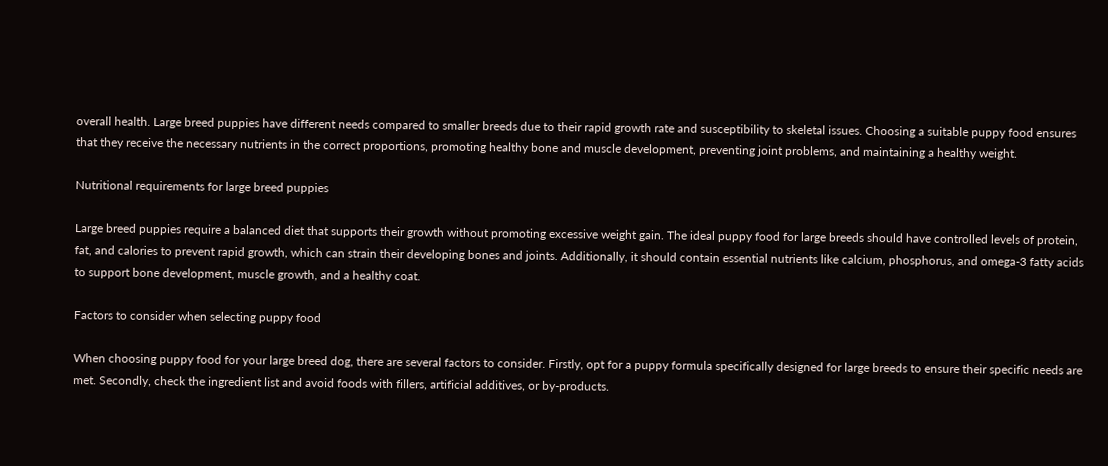overall health. Large breed puppies have different needs compared to smaller breeds due to their rapid growth rate and susceptibility to skeletal issues. Choosing a suitable puppy food ensures that they receive the necessary nutrients in the correct proportions, promoting healthy bone and muscle development, preventing joint problems, and maintaining a healthy weight.

Nutritional requirements for large breed puppies

Large breed puppies require a balanced diet that supports their growth without promoting excessive weight gain. The ideal puppy food for large breeds should have controlled levels of protein, fat, and calories to prevent rapid growth, which can strain their developing bones and joints. Additionally, it should contain essential nutrients like calcium, phosphorus, and omega-3 fatty acids to support bone development, muscle growth, and a healthy coat.

Factors to consider when selecting puppy food

When choosing puppy food for your large breed dog, there are several factors to consider. Firstly, opt for a puppy formula specifically designed for large breeds to ensure their specific needs are met. Secondly, check the ingredient list and avoid foods with fillers, artificial additives, or by-products.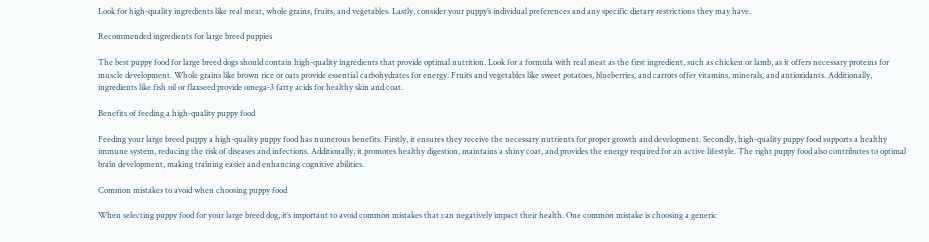Look for high-quality ingredients like real meat, whole grains, fruits, and vegetables. Lastly, consider your puppy’s individual preferences and any specific dietary restrictions they may have.

Recommended ingredients for large breed puppies

The best puppy food for large breed dogs should contain high-quality ingredients that provide optimal nutrition. Look for a formula with real meat as the first ingredient, such as chicken or lamb, as it offers necessary proteins for muscle development. Whole grains like brown rice or oats provide essential carbohydrates for energy. Fruits and vegetables like sweet potatoes, blueberries, and carrots offer vitamins, minerals, and antioxidants. Additionally, ingredients like fish oil or flaxseed provide omega-3 fatty acids for healthy skin and coat.

Benefits of feeding a high-quality puppy food

Feeding your large breed puppy a high-quality puppy food has numerous benefits. Firstly, it ensures they receive the necessary nutrients for proper growth and development. Secondly, high-quality puppy food supports a healthy immune system, reducing the risk of diseases and infections. Additionally, it promotes healthy digestion, maintains a shiny coat, and provides the energy required for an active lifestyle. The right puppy food also contributes to optimal brain development, making training easier and enhancing cognitive abilities.

Common mistakes to avoid when choosing puppy food

When selecting puppy food for your large breed dog, it’s important to avoid common mistakes that can negatively impact their health. One common mistake is choosing a generic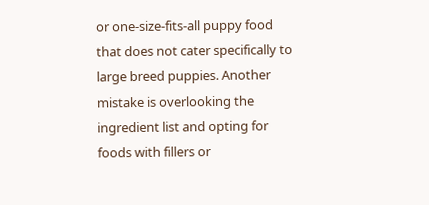or one-size-fits-all puppy food that does not cater specifically to large breed puppies. Another mistake is overlooking the ingredient list and opting for foods with fillers or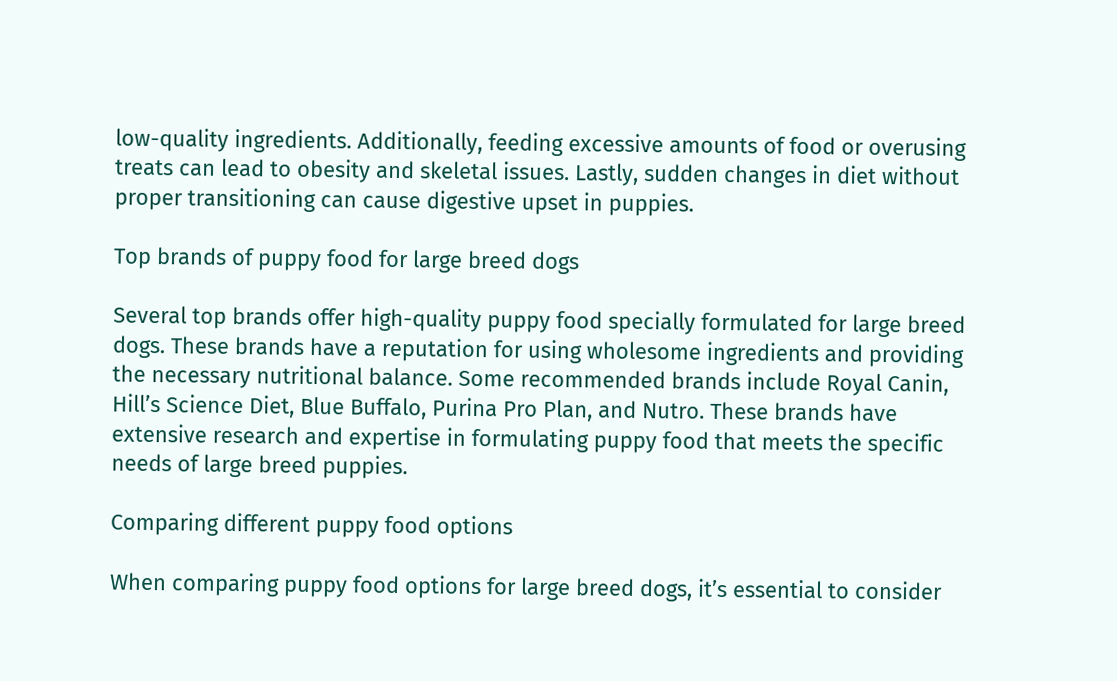low-quality ingredients. Additionally, feeding excessive amounts of food or overusing treats can lead to obesity and skeletal issues. Lastly, sudden changes in diet without proper transitioning can cause digestive upset in puppies.

Top brands of puppy food for large breed dogs

Several top brands offer high-quality puppy food specially formulated for large breed dogs. These brands have a reputation for using wholesome ingredients and providing the necessary nutritional balance. Some recommended brands include Royal Canin, Hill’s Science Diet, Blue Buffalo, Purina Pro Plan, and Nutro. These brands have extensive research and expertise in formulating puppy food that meets the specific needs of large breed puppies.

Comparing different puppy food options

When comparing puppy food options for large breed dogs, it’s essential to consider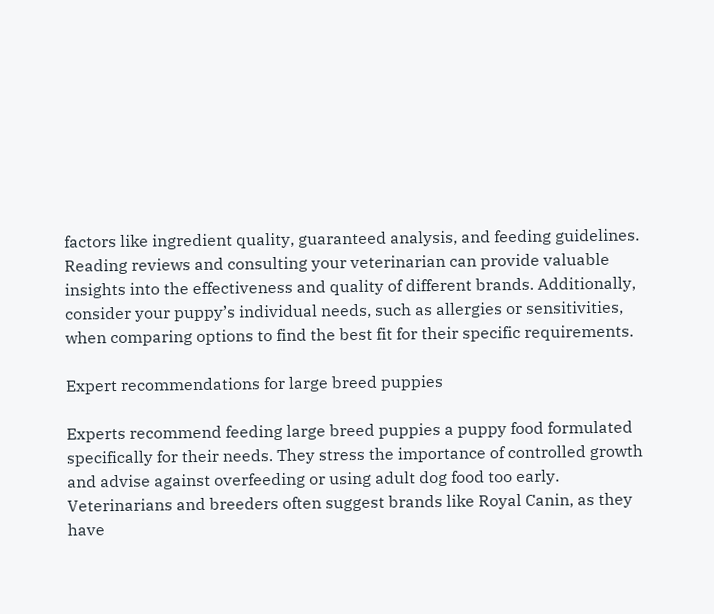factors like ingredient quality, guaranteed analysis, and feeding guidelines. Reading reviews and consulting your veterinarian can provide valuable insights into the effectiveness and quality of different brands. Additionally, consider your puppy’s individual needs, such as allergies or sensitivities, when comparing options to find the best fit for their specific requirements.

Expert recommendations for large breed puppies

Experts recommend feeding large breed puppies a puppy food formulated specifically for their needs. They stress the importance of controlled growth and advise against overfeeding or using adult dog food too early. Veterinarians and breeders often suggest brands like Royal Canin, as they have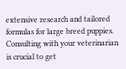extensive research and tailored formulas for large breed puppies. Consulting with your veterinarian is crucial to get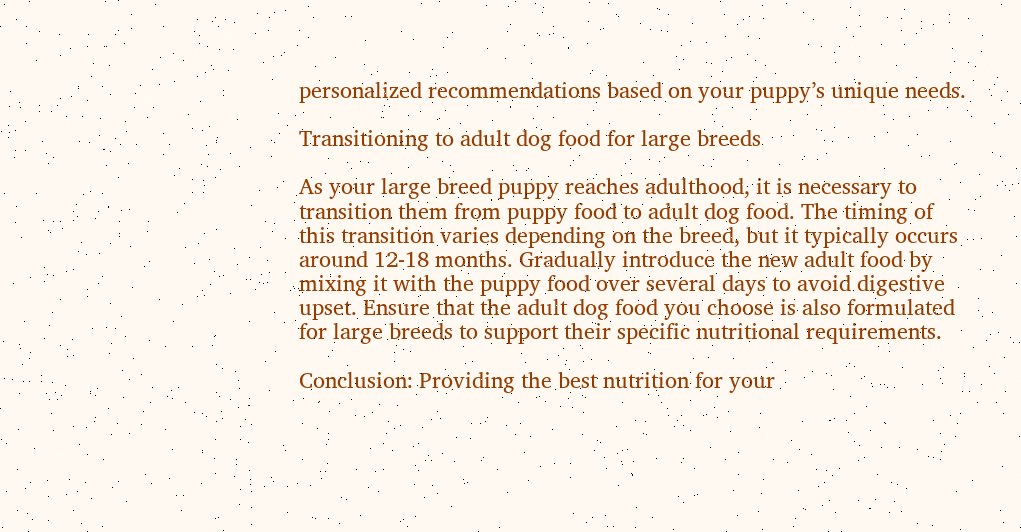personalized recommendations based on your puppy’s unique needs.

Transitioning to adult dog food for large breeds

As your large breed puppy reaches adulthood, it is necessary to transition them from puppy food to adult dog food. The timing of this transition varies depending on the breed, but it typically occurs around 12-18 months. Gradually introduce the new adult food by mixing it with the puppy food over several days to avoid digestive upset. Ensure that the adult dog food you choose is also formulated for large breeds to support their specific nutritional requirements.

Conclusion: Providing the best nutrition for your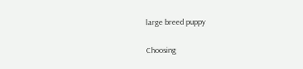large breed puppy

Choosing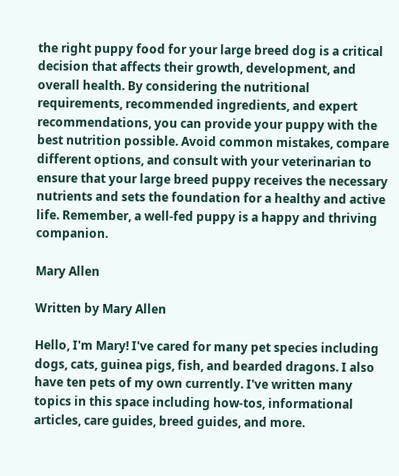the right puppy food for your large breed dog is a critical decision that affects their growth, development, and overall health. By considering the nutritional requirements, recommended ingredients, and expert recommendations, you can provide your puppy with the best nutrition possible. Avoid common mistakes, compare different options, and consult with your veterinarian to ensure that your large breed puppy receives the necessary nutrients and sets the foundation for a healthy and active life. Remember, a well-fed puppy is a happy and thriving companion.

Mary Allen

Written by Mary Allen

Hello, I'm Mary! I've cared for many pet species including dogs, cats, guinea pigs, fish, and bearded dragons. I also have ten pets of my own currently. I've written many topics in this space including how-tos, informational articles, care guides, breed guides, and more.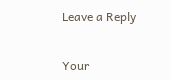Leave a Reply


Your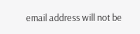email address will not be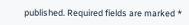published. Required fields are marked *